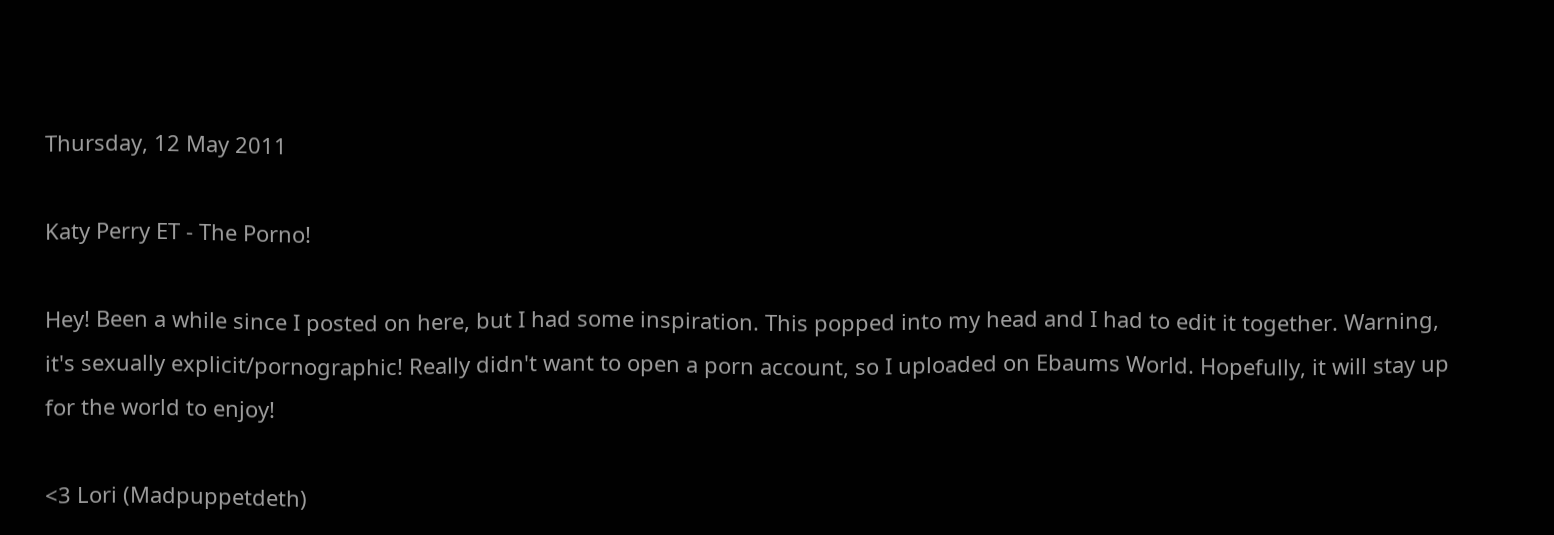Thursday, 12 May 2011

Katy Perry ET - The Porno!

Hey! Been a while since I posted on here, but I had some inspiration. This popped into my head and I had to edit it together. Warning, it's sexually explicit/pornographic! Really didn't want to open a porn account, so I uploaded on Ebaums World. Hopefully, it will stay up for the world to enjoy!

<3 Lori (Madpuppetdeth)